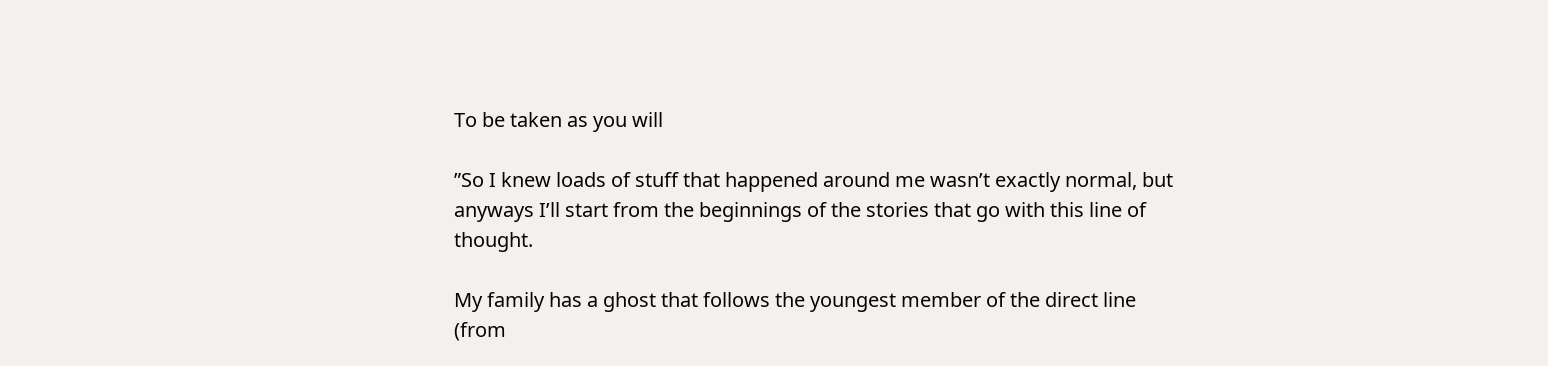To be taken as you will

”So I knew loads of stuff that happened around me wasn’t exactly normal, but anyways I’ll start from the beginnings of the stories that go with this line of thought.

My family has a ghost that follows the youngest member of the direct line (from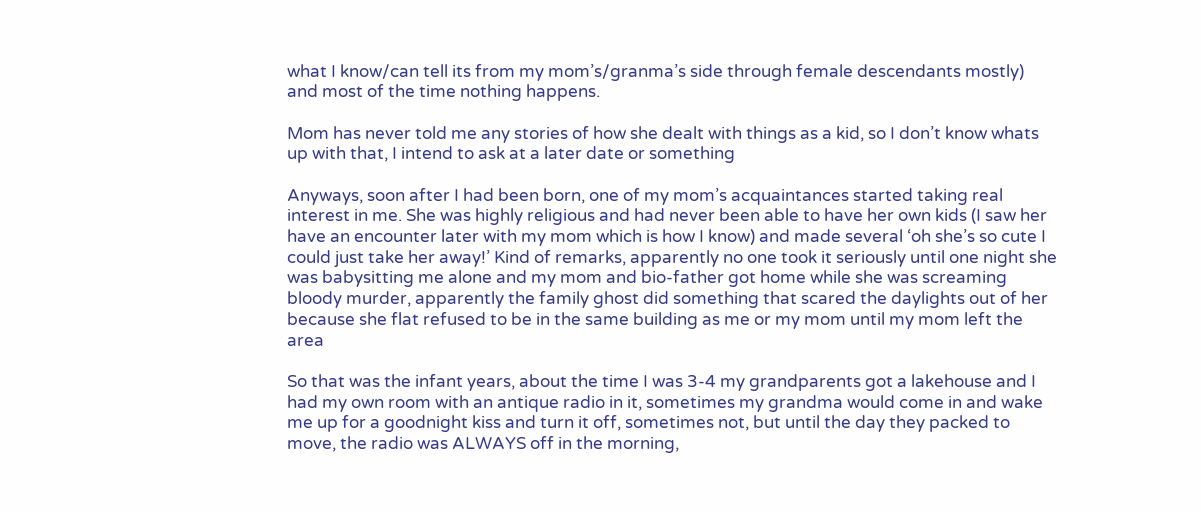what I know/can tell its from my mom’s/granma’s side through female descendants mostly) and most of the time nothing happens.

Mom has never told me any stories of how she dealt with things as a kid, so I don’t know whats up with that, I intend to ask at a later date or something

Anyways, soon after I had been born, one of my mom’s acquaintances started taking real interest in me. She was highly religious and had never been able to have her own kids (I saw her have an encounter later with my mom which is how I know) and made several ‘oh she’s so cute I could just take her away!’ Kind of remarks, apparently no one took it seriously until one night she was babysitting me alone and my mom and bio-father got home while she was screaming bloody murder, apparently the family ghost did something that scared the daylights out of her because she flat refused to be in the same building as me or my mom until my mom left the area

So that was the infant years, about the time I was 3-4 my grandparents got a lakehouse and I had my own room with an antique radio in it, sometimes my grandma would come in and wake me up for a goodnight kiss and turn it off, sometimes not, but until the day they packed to move, the radio was ALWAYS off in the morning,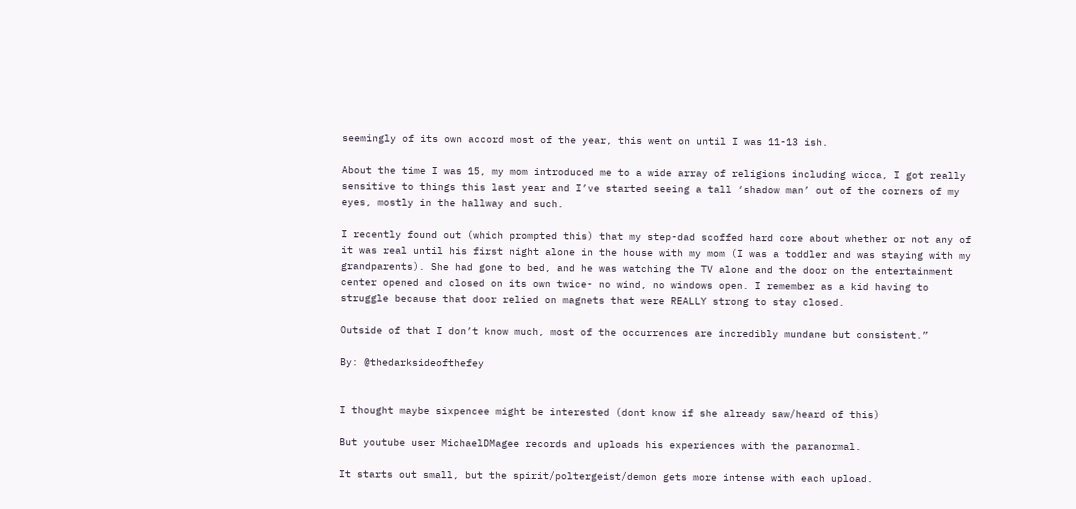seemingly of its own accord most of the year, this went on until I was 11-13 ish.

About the time I was 15, my mom introduced me to a wide array of religions including wicca, I got really sensitive to things this last year and I’ve started seeing a tall ‘shadow man’ out of the corners of my eyes, mostly in the hallway and such.

I recently found out (which prompted this) that my step-dad scoffed hard core about whether or not any of it was real until his first night alone in the house with my mom (I was a toddler and was staying with my grandparents). She had gone to bed, and he was watching the TV alone and the door on the entertainment center opened and closed on its own twice- no wind, no windows open. I remember as a kid having to struggle because that door relied on magnets that were REALLY strong to stay closed.

Outside of that I don’t know much, most of the occurrences are incredibly mundane but consistent.”

By: @thedarksideofthefey


I thought maybe sixpencee might be interested (dont know if she already saw/heard of this)

But youtube user MichaelDMagee records and uploads his experiences with the paranormal.

It starts out small, but the spirit/poltergeist/demon gets more intense with each upload.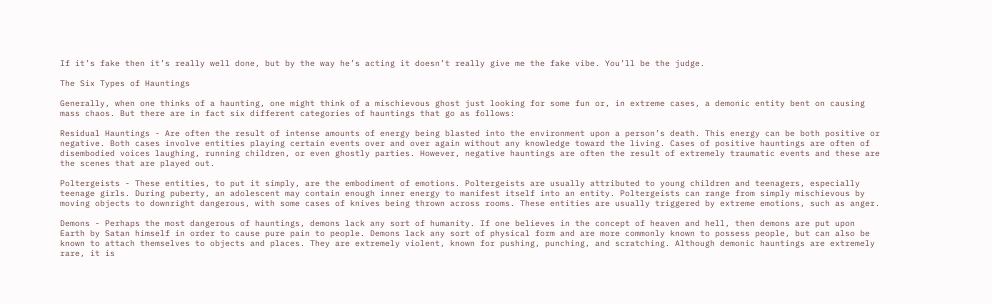If it’s fake then it’s really well done, but by the way he’s acting it doesn’t really give me the fake vibe. You’ll be the judge.

The Six Types of Hauntings

Generally, when one thinks of a haunting, one might think of a mischievous ghost just looking for some fun or, in extreme cases, a demonic entity bent on causing mass chaos. But there are in fact six different categories of hauntings that go as follows:

Residual Hauntings - Are often the result of intense amounts of energy being blasted into the environment upon a person’s death. This energy can be both positive or negative. Both cases involve entities playing certain events over and over again without any knowledge toward the living. Cases of positive hauntings are often of disembodied voices laughing, running children, or even ghostly parties. However, negative hauntings are often the result of extremely traumatic events and these are the scenes that are played out.

Poltergeists - These entities, to put it simply, are the embodiment of emotions. Poltergeists are usually attributed to young children and teenagers, especially teenage girls. During puberty, an adolescent may contain enough inner energy to manifest itself into an entity. Poltergeists can range from simply mischievous by moving objects to downright dangerous, with some cases of knives being thrown across rooms. These entities are usually triggered by extreme emotions, such as anger.

Demons - Perhaps the most dangerous of hauntings, demons lack any sort of humanity. If one believes in the concept of heaven and hell, then demons are put upon Earth by Satan himself in order to cause pure pain to people. Demons lack any sort of physical form and are more commonly known to possess people, but can also be known to attach themselves to objects and places. They are extremely violent, known for pushing, punching, and scratching. Although demonic hauntings are extremely rare, it is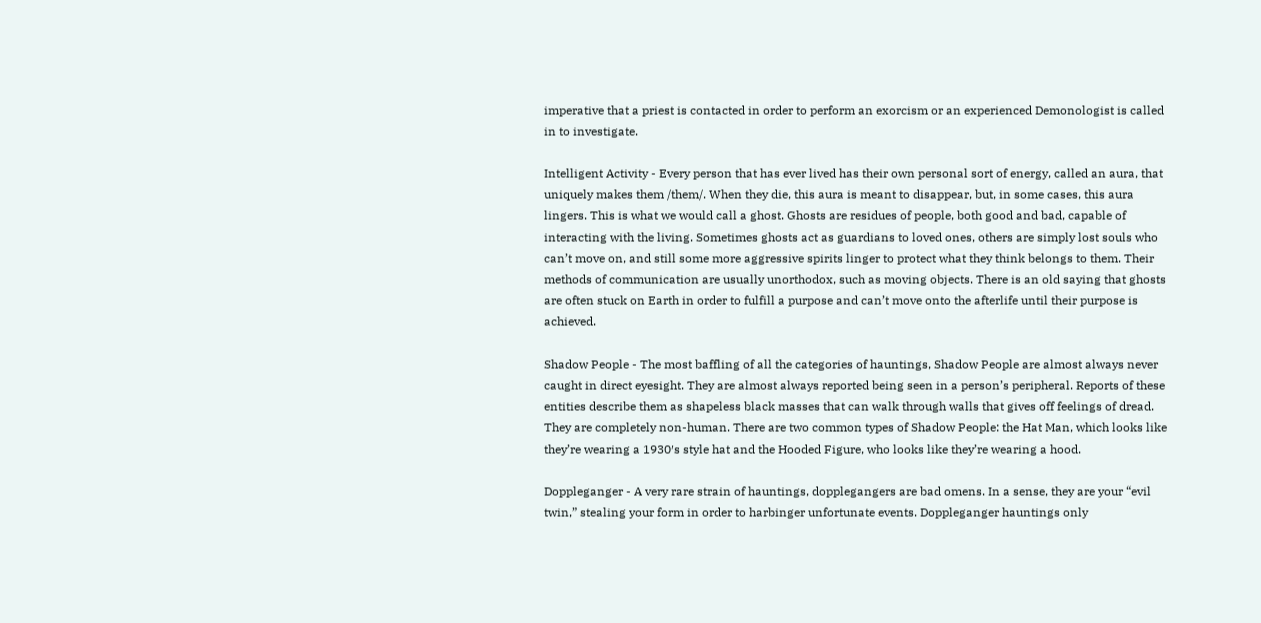imperative that a priest is contacted in order to perform an exorcism or an experienced Demonologist is called in to investigate.

Intelligent Activity - Every person that has ever lived has their own personal sort of energy, called an aura, that uniquely makes them /them/. When they die, this aura is meant to disappear, but, in some cases, this aura lingers. This is what we would call a ghost. Ghosts are residues of people, both good and bad, capable of interacting with the living. Sometimes ghosts act as guardians to loved ones, others are simply lost souls who can’t move on, and still some more aggressive spirits linger to protect what they think belongs to them. Their methods of communication are usually unorthodox, such as moving objects. There is an old saying that ghosts are often stuck on Earth in order to fulfill a purpose and can’t move onto the afterlife until their purpose is achieved.

Shadow People - The most baffling of all the categories of hauntings, Shadow People are almost always never caught in direct eyesight. They are almost always reported being seen in a person’s peripheral. Reports of these entities describe them as shapeless black masses that can walk through walls that gives off feelings of dread. They are completely non-human. There are two common types of Shadow People: the Hat Man, which looks like they’re wearing a 1930′s style hat and the Hooded Figure, who looks like they’re wearing a hood.

Doppleganger - A very rare strain of hauntings, dopplegangers are bad omens. In a sense, they are your “evil twin,” stealing your form in order to harbinger unfortunate events. Doppleganger hauntings only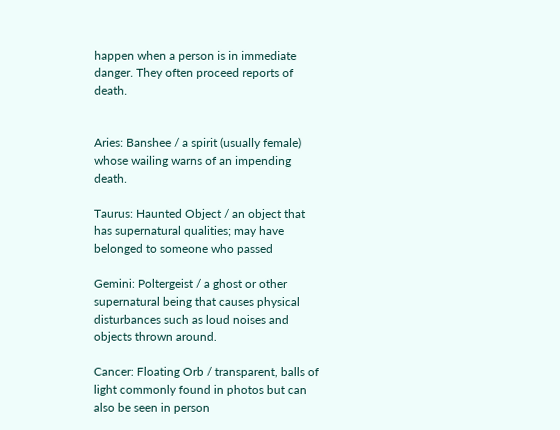happen when a person is in immediate danger. They often proceed reports of death.


Aries: Banshee / a spirit (usually female) whose wailing warns of an impending death.

Taurus: Haunted Object / an object that has supernatural qualities; may have belonged to someone who passed

Gemini: Poltergeist / a ghost or other supernatural being that causes physical disturbances such as loud noises and objects thrown around.

Cancer: Floating Orb / transparent, balls of light commonly found in photos but can also be seen in person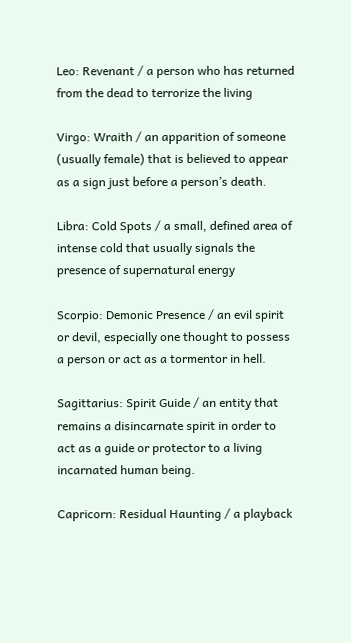Leo: Revenant / a person who has returned from the dead to terrorize the living

Virgo: Wraith / an apparition of someone (usually female) that is believed to appear as a sign just before a person’s death.

Libra: Cold Spots / a small, defined area of intense cold that usually signals the presence of supernatural energy

Scorpio: Demonic Presence / an evil spirit or devil, especially one thought to possess a person or act as a tormentor in hell.

Sagittarius: Spirit Guide / an entity that remains a disincarnate spirit in order to act as a guide or protector to a living incarnated human being.

Capricorn: Residual Haunting / a playback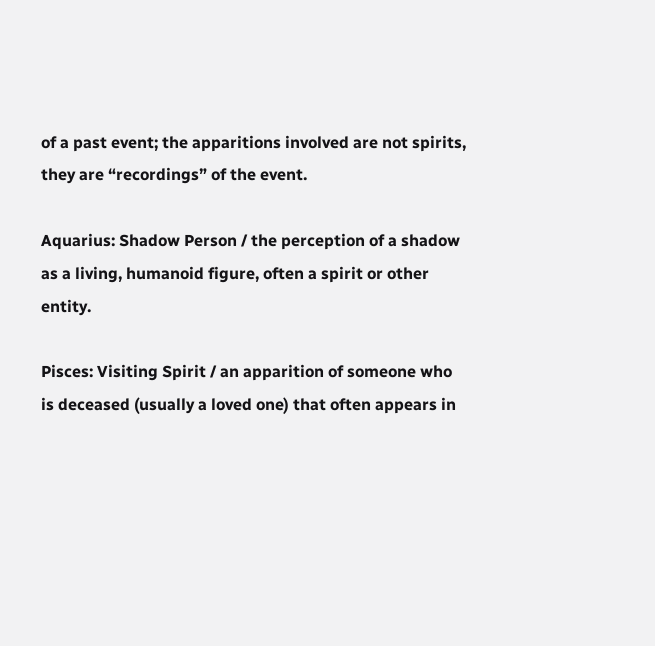of a past event; the apparitions involved are not spirits, they are “recordings” of the event.

Aquarius: Shadow Person / the perception of a shadow as a living, humanoid figure, often a spirit or other entity.

Pisces: Visiting Spirit / an apparition of someone who is deceased (usually a loved one) that often appears in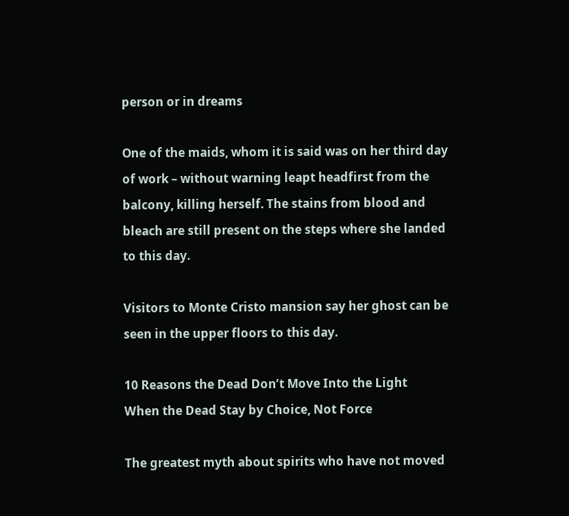person or in dreams

One of the maids, whom it is said was on her third day of work – without warning leapt headfirst from the balcony, killing herself. The stains from blood and bleach are still present on the steps where she landed to this day.

Visitors to Monte Cristo mansion say her ghost can be seen in the upper floors to this day.

10 Reasons the Dead Don’t Move Into the Light
When the Dead Stay by Choice, Not Force

The greatest myth about spirits who have not moved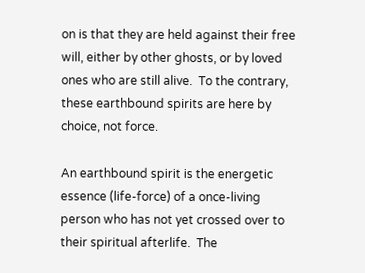on is that they are held against their free will, either by other ghosts, or by loved ones who are still alive.  To the contrary, these earthbound spirits are here by choice, not force.

An earthbound spirit is the energetic essence (life-force) of a once-living person who has not yet crossed over to their spiritual afterlife.  The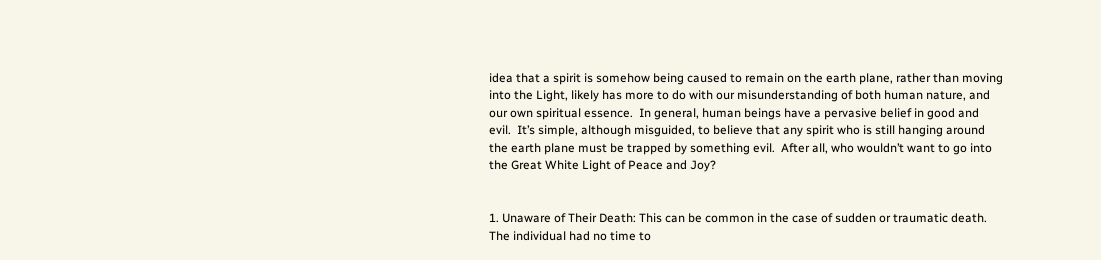idea that a spirit is somehow being caused to remain on the earth plane, rather than moving into the Light, likely has more to do with our misunderstanding of both human nature, and our own spiritual essence.  In general, human beings have a pervasive belief in good and evil.  It’s simple, although misguided, to believe that any spirit who is still hanging around the earth plane must be trapped by something evil.  After all, who wouldn’t want to go into the Great White Light of Peace and Joy?


1. Unaware of Their Death: This can be common in the case of sudden or traumatic death.  The individual had no time to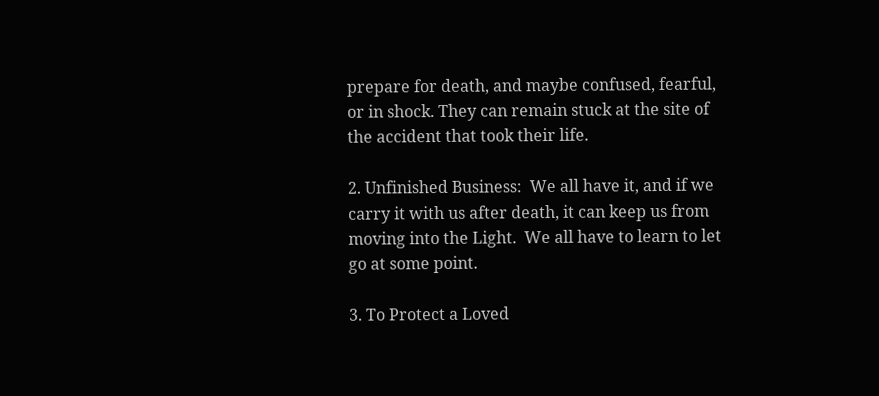prepare for death, and maybe confused, fearful, or in shock. They can remain stuck at the site of the accident that took their life.

2. Unfinished Business:  We all have it, and if we carry it with us after death, it can keep us from moving into the Light.  We all have to learn to let go at some point.

3. To Protect a Loved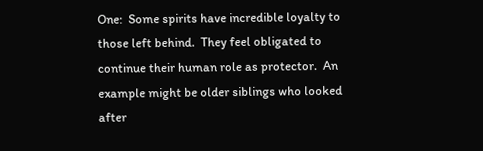One:  Some spirits have incredible loyalty to those left behind.  They feel obligated to continue their human role as protector.  An example might be older siblings who looked after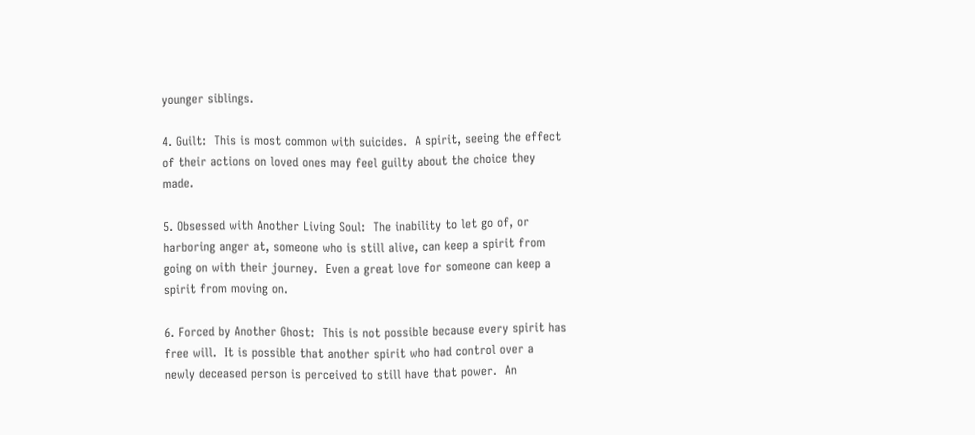younger siblings.

4. Guilt:  This is most common with suicides.  A spirit, seeing the effect of their actions on loved ones may feel guilty about the choice they made.

5. Obsessed with Another Living Soul:  The inability to let go of, or harboring anger at, someone who is still alive, can keep a spirit from going on with their journey.  Even a great love for someone can keep a spirit from moving on.

6. Forced by Another Ghost:  This is not possible because every spirit has free will.  It is possible that another spirit who had control over a newly deceased person is perceived to still have that power.  An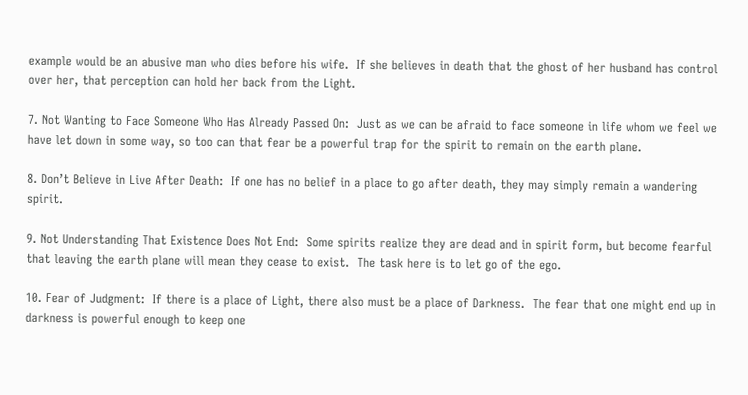example would be an abusive man who dies before his wife.  If she believes in death that the ghost of her husband has control over her, that perception can hold her back from the Light.

7. Not Wanting to Face Someone Who Has Already Passed On:  Just as we can be afraid to face someone in life whom we feel we have let down in some way, so too can that fear be a powerful trap for the spirit to remain on the earth plane.

8. Don’t Believe in Live After Death:  If one has no belief in a place to go after death, they may simply remain a wandering spirit.

9. Not Understanding That Existence Does Not End:  Some spirits realize they are dead and in spirit form, but become fearful that leaving the earth plane will mean they cease to exist.  The task here is to let go of the ego.

10. Fear of Judgment:  If there is a place of Light, there also must be a place of Darkness.  The fear that one might end up in darkness is powerful enough to keep one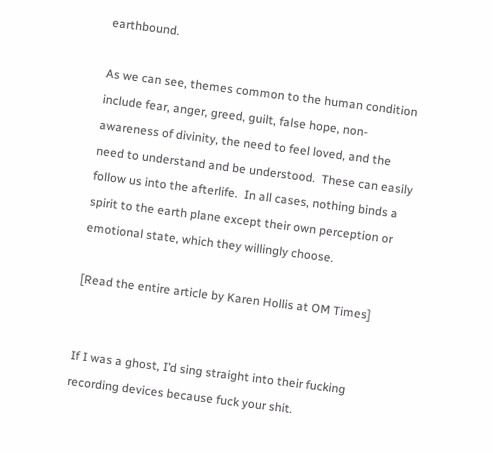earthbound.

As we can see, themes common to the human condition include fear, anger, greed, guilt, false hope, non-awareness of divinity, the need to feel loved, and the need to understand and be understood.  These can easily follow us into the afterlife.  In all cases, nothing binds a spirit to the earth plane except their own perception or emotional state, which they willingly choose.

[Read the entire article by Karen Hollis at OM Times]


If I was a ghost, I’d sing straight into their fucking recording devices because fuck your shit.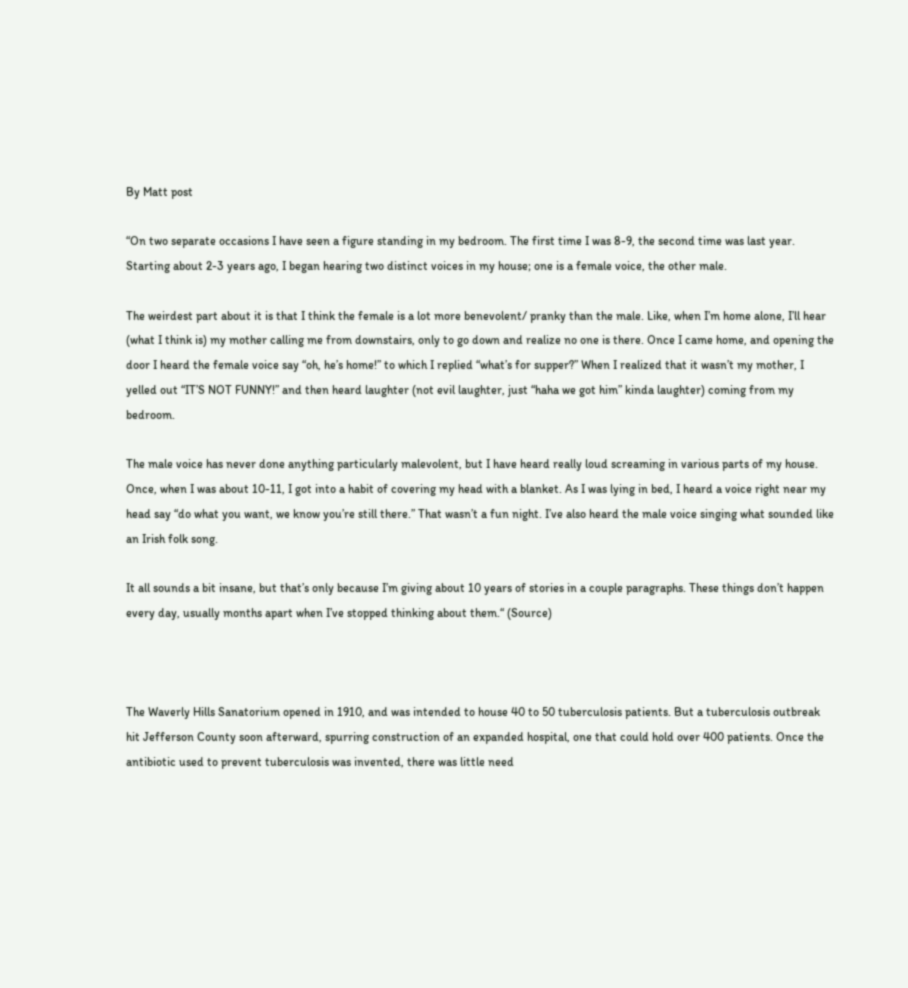By Matt post

“On two separate occasions I have seen a figure standing in my bedroom. The first time I was 8-9, the second time was last year. Starting about 2-3 years ago, I began hearing two distinct voices in my house; one is a female voice, the other male.

The weirdest part about it is that I think the female is a lot more benevolent/ pranky than the male. Like, when I’m home alone, I’ll hear (what I think is) my mother calling me from downstairs, only to go down and realize no one is there. Once I came home, and opening the door I heard the female voice say “oh, he’s home!” to which I replied “what’s for supper?” When I realized that it wasn’t my mother, I yelled out “IT’S NOT FUNNY!” and then heard laughter (not evil laughter, just “haha we got him” kinda laughter) coming from my bedroom.

The male voice has never done anything particularly malevolent, but I have heard really loud screaming in various parts of my house. Once, when I was about 10-11, I got into a habit of covering my head with a blanket. As I was lying in bed, I heard a voice right near my head say “do what you want, we know you’re still there.” That wasn’t a fun night. I’ve also heard the male voice singing what sounded like an Irish folk song.

It all sounds a bit insane, but that’s only because I’m giving about 10 years of stories in a couple paragraphs. These things don’t happen every day, usually months apart when I’ve stopped thinking about them.“ (Source)



The Waverly Hills Sanatorium opened in 1910, and was intended to house 40 to 50 tuberculosis patients. But a tuberculosis outbreak hit Jefferson County soon afterward, spurring construction of an expanded hospital, one that could hold over 400 patients. Once the antibiotic used to prevent tuberculosis was invented, there was little need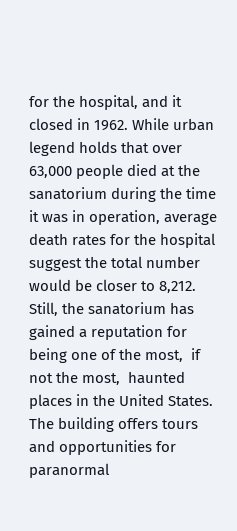for the hospital, and it closed in 1962. While urban legend holds that over 63,000 people died at the sanatorium during the time it was in operation, average death rates for the hospital suggest the total number would be closer to 8,212. Still, the sanatorium has gained a reputation for being one of the most,  if not the most,  haunted places in the United States. The building offers tours and opportunities for paranormal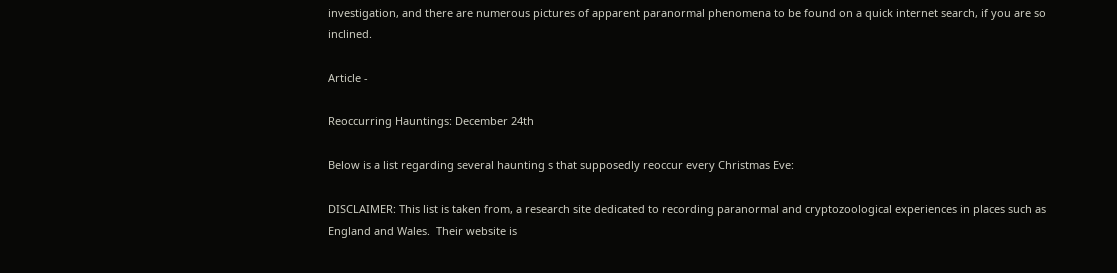investigation, and there are numerous pictures of apparent paranormal phenomena to be found on a quick internet search, if you are so inclined.

Article -

Reoccurring Hauntings: December 24th

Below is a list regarding several haunting s that supposedly reoccur every Christmas Eve:

DISCLAIMER: This list is taken from, a research site dedicated to recording paranormal and cryptozoological experiences in places such as England and Wales.  Their website is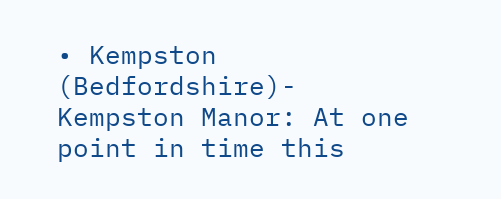• Kempston (Bedfordshire)- Kempston Manor: At one point in time this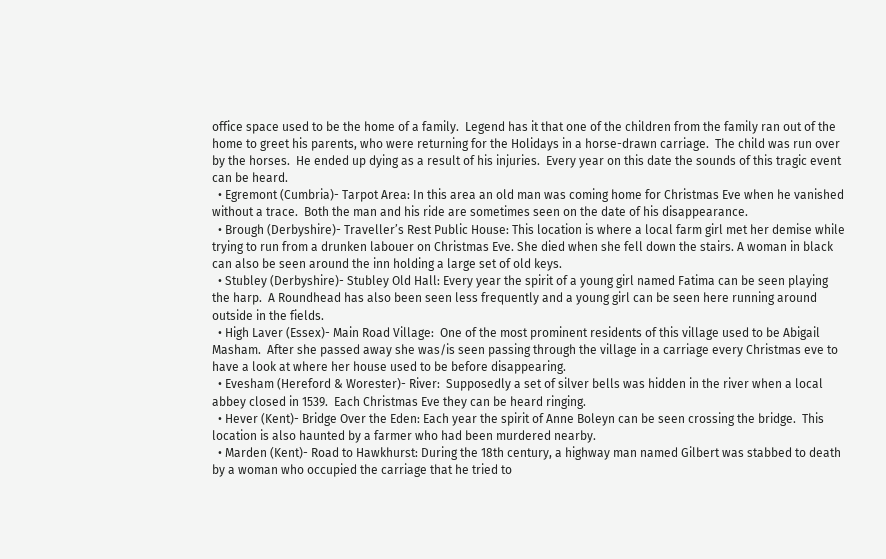office space used to be the home of a family.  Legend has it that one of the children from the family ran out of the home to greet his parents, who were returning for the Holidays in a horse-drawn carriage.  The child was run over by the horses.  He ended up dying as a result of his injuries.  Every year on this date the sounds of this tragic event can be heard.
  • Egremont (Cumbria)- Tarpot Area: In this area an old man was coming home for Christmas Eve when he vanished without a trace.  Both the man and his ride are sometimes seen on the date of his disappearance.
  • Brough (Derbyshire)- Traveller’s Rest Public House: This location is where a local farm girl met her demise while trying to run from a drunken labouer on Christmas Eve. She died when she fell down the stairs. A woman in black can also be seen around the inn holding a large set of old keys.
  • Stubley (Derbyshire)- Stubley Old Hall: Every year the spirit of a young girl named Fatima can be seen playing the harp.  A Roundhead has also been seen less frequently and a young girl can be seen here running around outside in the fields.
  • High Laver (Essex)- Main Road Village:  One of the most prominent residents of this village used to be Abigail Masham.  After she passed away she was/is seen passing through the village in a carriage every Christmas eve to have a look at where her house used to be before disappearing.
  • Evesham (Hereford & Worester)- River:  Supposedly a set of silver bells was hidden in the river when a local abbey closed in 1539.  Each Christmas Eve they can be heard ringing.
  • Hever (Kent)- Bridge Over the Eden: Each year the spirit of Anne Boleyn can be seen crossing the bridge.  This location is also haunted by a farmer who had been murdered nearby.
  • Marden (Kent)- Road to Hawkhurst: During the 18th century, a highway man named Gilbert was stabbed to death by a woman who occupied the carriage that he tried to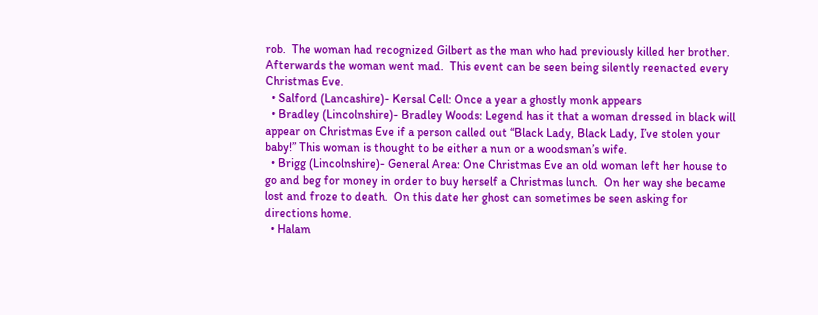rob.  The woman had recognized Gilbert as the man who had previously killed her brother.  Afterwards the woman went mad.  This event can be seen being silently reenacted every Christmas Eve.
  • Salford (Lancashire)- Kersal Cell: Once a year a ghostly monk appears
  • Bradley (Lincolnshire)- Bradley Woods: Legend has it that a woman dressed in black will appear on Christmas Eve if a person called out “Black Lady, Black Lady, I’ve stolen your baby!” This woman is thought to be either a nun or a woodsman’s wife.
  • Brigg (Lincolnshire)- General Area: One Christmas Eve an old woman left her house to go and beg for money in order to buy herself a Christmas lunch.  On her way she became lost and froze to death.  On this date her ghost can sometimes be seen asking for directions home.
  • Halam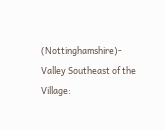(Nottinghamshire)- Valley Southeast of the Village: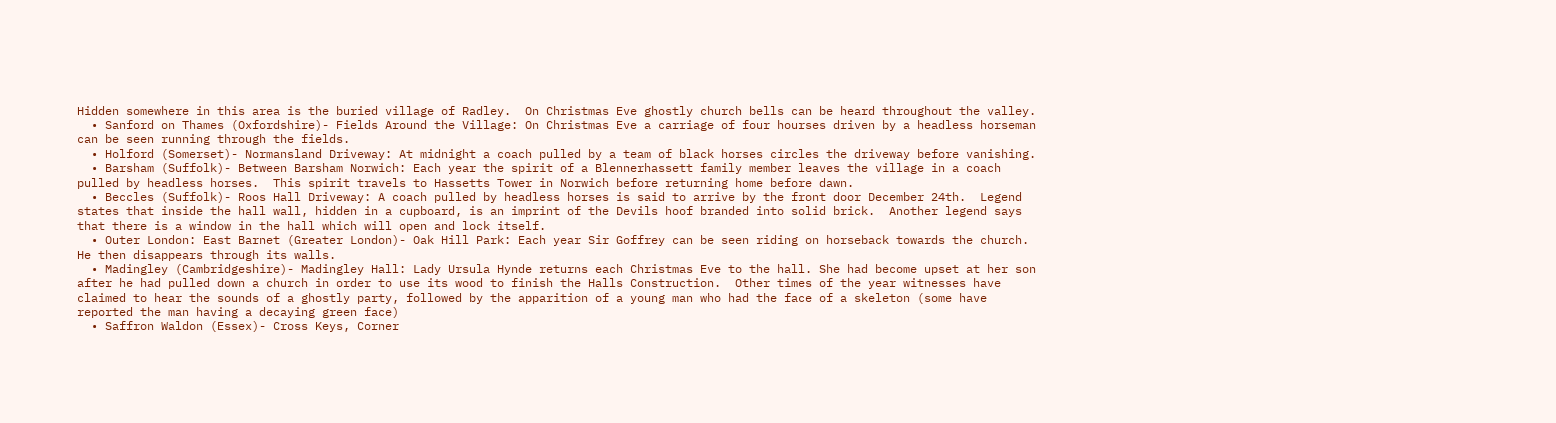Hidden somewhere in this area is the buried village of Radley.  On Christmas Eve ghostly church bells can be heard throughout the valley.
  • Sanford on Thames (Oxfordshire)- Fields Around the Village: On Christmas Eve a carriage of four hourses driven by a headless horseman can be seen running through the fields.
  • Holford (Somerset)- Normansland Driveway: At midnight a coach pulled by a team of black horses circles the driveway before vanishing.
  • Barsham (Suffolk)- Between Barsham Norwich: Each year the spirit of a Blennerhassett family member leaves the village in a coach pulled by headless horses.  This spirit travels to Hassetts Tower in Norwich before returning home before dawn.
  • Beccles (Suffolk)- Roos Hall Driveway: A coach pulled by headless horses is said to arrive by the front door December 24th.  Legend states that inside the hall wall, hidden in a cupboard, is an imprint of the Devils hoof branded into solid brick.  Another legend says that there is a window in the hall which will open and lock itself.
  • Outer London: East Barnet (Greater London)- Oak Hill Park: Each year Sir Goffrey can be seen riding on horseback towards the church. He then disappears through its walls.
  • Madingley (Cambridgeshire)- Madingley Hall: Lady Ursula Hynde returns each Christmas Eve to the hall. She had become upset at her son after he had pulled down a church in order to use its wood to finish the Halls Construction.  Other times of the year witnesses have claimed to hear the sounds of a ghostly party, followed by the apparition of a young man who had the face of a skeleton (some have reported the man having a decaying green face)
  • Saffron Waldon (Essex)- Cross Keys, Corner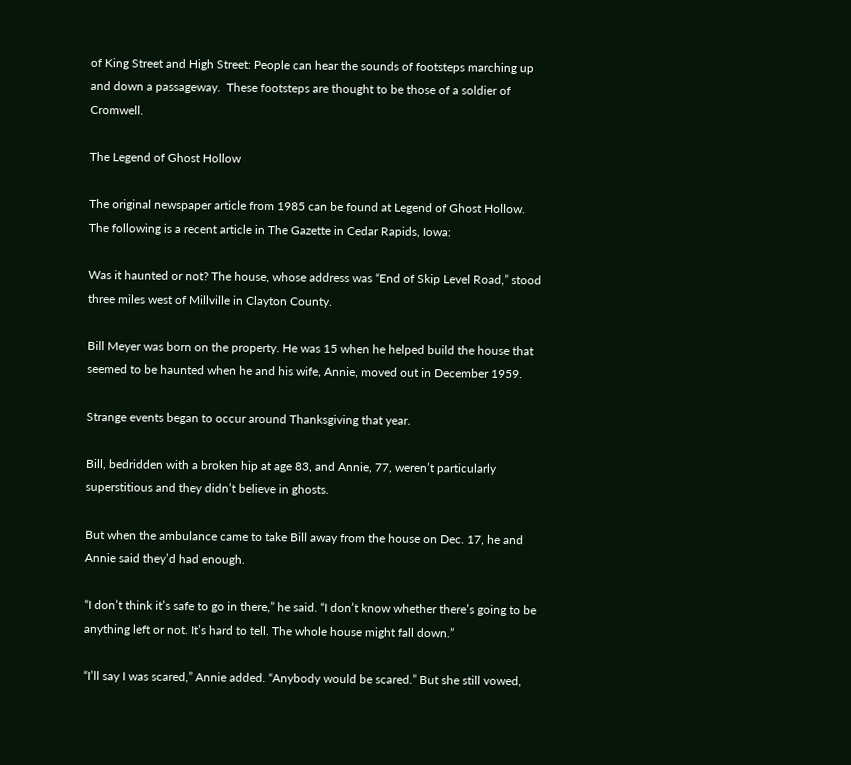of King Street and High Street: People can hear the sounds of footsteps marching up and down a passageway.  These footsteps are thought to be those of a soldier of Cromwell.

The Legend of Ghost Hollow

The original newspaper article from 1985 can be found at Legend of Ghost Hollow. The following is a recent article in The Gazette in Cedar Rapids, Iowa:

Was it haunted or not? The house, whose address was “End of Skip Level Road,” stood three miles west of Millville in Clayton County.

Bill Meyer was born on the property. He was 15 when he helped build the house that seemed to be haunted when he and his wife, Annie, moved out in December 1959.

Strange events began to occur around Thanksgiving that year.

Bill, bedridden with a broken hip at age 83, and Annie, 77, weren’t particularly superstitious and they didn’t believe in ghosts.

But when the ambulance came to take Bill away from the house on Dec. 17, he and Annie said they’d had enough.

“I don’t think it’s safe to go in there,” he said. “I don’t know whether there’s going to be anything left or not. It’s hard to tell. The whole house might fall down.”

“I’ll say I was scared,” Annie added. “Anybody would be scared.” But she still vowed,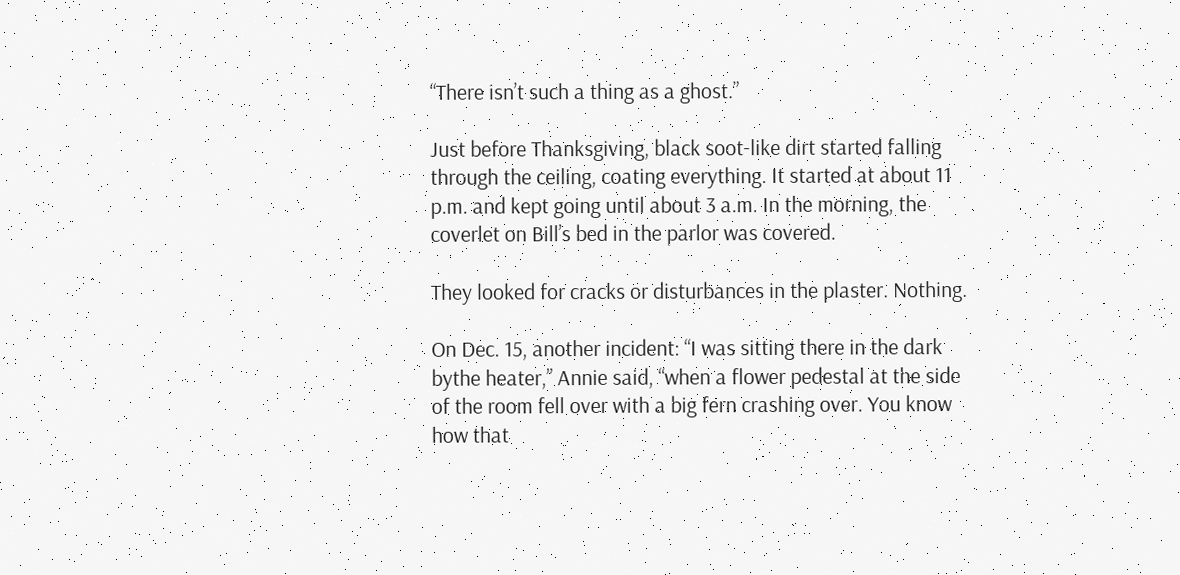“There isn’t such a thing as a ghost.”

Just before Thanksgiving, black soot-like dirt started falling through the ceiling, coating everything. It started at about 11 p.m. and kept going until about 3 a.m. In the morning, the coverlet on Bill’s bed in the parlor was covered.

They looked for cracks or disturbances in the plaster. Nothing.

On Dec. 15, another incident: “I was sitting there in the dark bythe heater,” Annie said, “when a flower pedestal at the side of the room fell over with a big fern crashing over. You know how that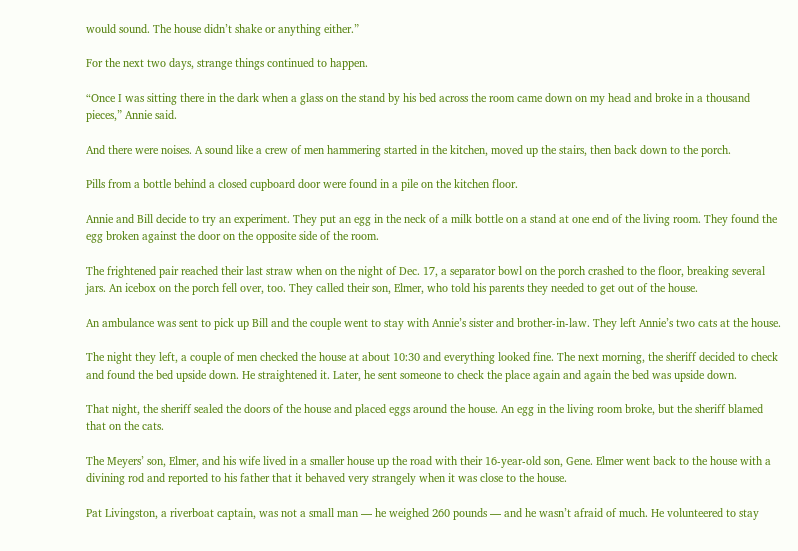would sound. The house didn’t shake or anything either.”

For the next two days, strange things continued to happen.

“Once I was sitting there in the dark when a glass on the stand by his bed across the room came down on my head and broke in a thousand pieces,” Annie said.

And there were noises. A sound like a crew of men hammering started in the kitchen, moved up the stairs, then back down to the porch.

Pills from a bottle behind a closed cupboard door were found in a pile on the kitchen floor.

Annie and Bill decide to try an experiment. They put an egg in the neck of a milk bottle on a stand at one end of the living room. They found the egg broken against the door on the opposite side of the room.

The frightened pair reached their last straw when on the night of Dec. 17, a separator bowl on the porch crashed to the floor, breaking several jars. An icebox on the porch fell over, too. They called their son, Elmer, who told his parents they needed to get out of the house.

An ambulance was sent to pick up Bill and the couple went to stay with Annie’s sister and brother-in-law. They left Annie’s two cats at the house.

The night they left, a couple of men checked the house at about 10:30 and everything looked fine. The next morning, the sheriff decided to check and found the bed upside down. He straightened it. Later, he sent someone to check the place again and again the bed was upside down.

That night, the sheriff sealed the doors of the house and placed eggs around the house. An egg in the living room broke, but the sheriff blamed that on the cats.

The Meyers’ son, Elmer, and his wife lived in a smaller house up the road with their 16-year-old son, Gene. Elmer went back to the house with a divining rod and reported to his father that it behaved very strangely when it was close to the house.

Pat Livingston, a riverboat captain, was not a small man — he weighed 260 pounds — and he wasn’t afraid of much. He volunteered to stay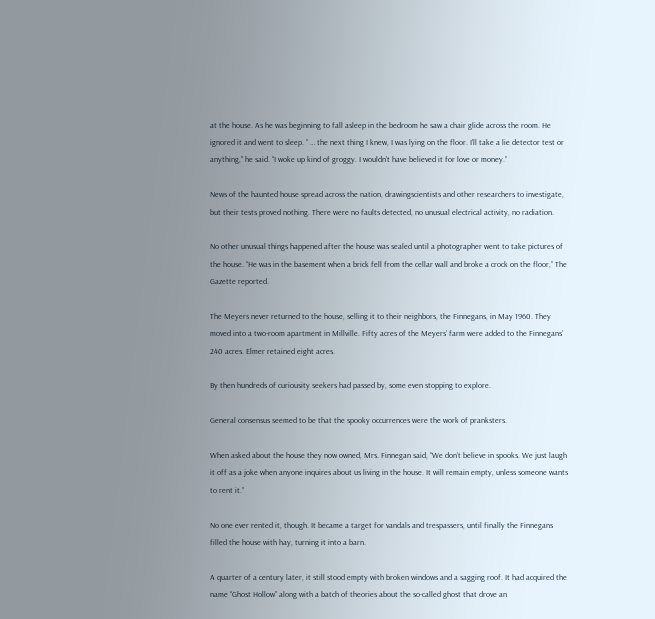at the house. As he was beginning to fall asleep in the bedroom he saw a chair glide across the room. He ignored it and went to sleep. “ … the next thing I knew, I was lying on the floor. I’ll take a lie detector test or anything,” he said. “I woke up kind of groggy. I wouldn’t have believed it for love or money.”

News of the haunted house spread across the nation, drawingscientists and other researchers to investigate, but their tests proved nothing. There were no faults detected, no unusual electrical activity, no radiation.

No other unusual things happened after the house was sealed until a photographer went to take pictures of the house. “He was in the basement when a brick fell from the cellar wall and broke a crock on the floor,” The Gazette reported.

The Meyers never returned to the house, selling it to their neighbors, the Finnegans, in May 1960. They moved into a two-room apartment in Millville. Fifty acres of the Meyers’ farm were added to the Finnegans’ 240 acres. Elmer retained eight acres.

By then hundreds of curiousity seekers had passed by, some even stopping to explore.

General consensus seemed to be that the spooky occurrences were the work of pranksters.

When asked about the house they now owned, Mrs. Finnegan said, “We don’t believe in spooks. We just laugh it off as a joke when anyone inquires about us living in the house. It will remain empty, unless someone wants to rent it.”

No one ever rented it, though. It became a target for vandals and trespassers, until finally the Finnegans filled the house with hay, turning it into a barn.

A quarter of a century later, it still stood empty with broken windows and a sagging roof. It had acquired the name “Ghost Hollow” along with a batch of theories about the so-called ghost that drove an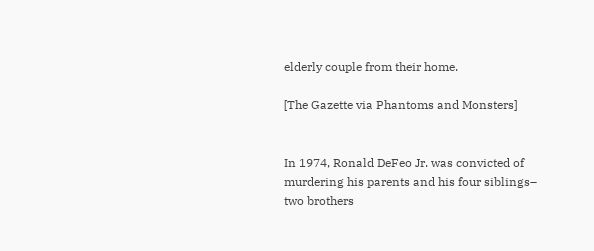elderly couple from their home.

[The Gazette via Phantoms and Monsters]


In 1974, Ronald DeFeo Jr. was convicted of murdering his parents and his four siblings– two brothers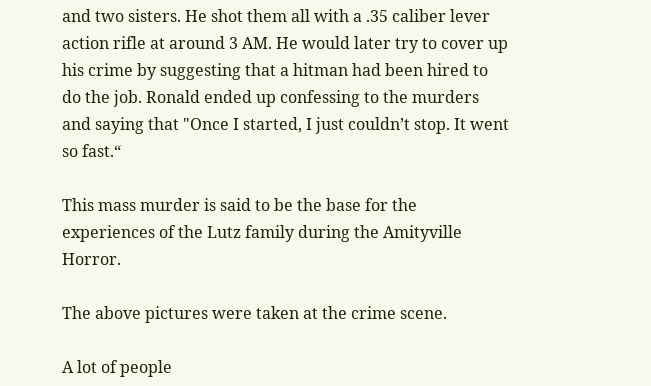and two sisters. He shot them all with a .35 caliber lever action rifle at around 3 AM. He would later try to cover up his crime by suggesting that a hitman had been hired to do the job. Ronald ended up confessing to the murders and saying that "Once I started, I just couldn’t stop. It went so fast.“

This mass murder is said to be the base for the experiences of the Lutz family during the Amityville Horror.

The above pictures were taken at the crime scene.

A lot of people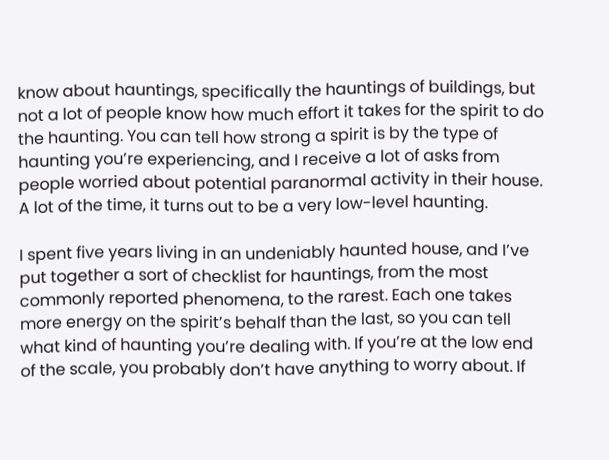know about hauntings, specifically the hauntings of buildings, but not a lot of people know how much effort it takes for the spirit to do the haunting. You can tell how strong a spirit is by the type of haunting you’re experiencing, and I receive a lot of asks from people worried about potential paranormal activity in their house. A lot of the time, it turns out to be a very low-level haunting.

I spent five years living in an undeniably haunted house, and I’ve put together a sort of checklist for hauntings, from the most commonly reported phenomena, to the rarest. Each one takes more energy on the spirit’s behalf than the last, so you can tell what kind of haunting you’re dealing with. If you’re at the low end of the scale, you probably don’t have anything to worry about. If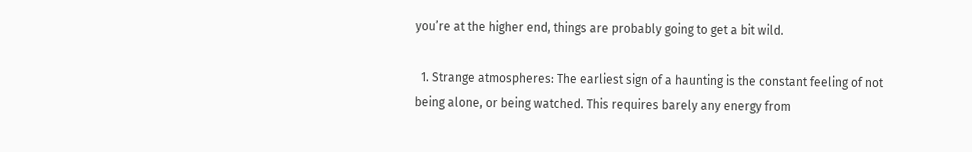you’re at the higher end, things are probably going to get a bit wild.

  1. Strange atmospheres: The earliest sign of a haunting is the constant feeling of not being alone, or being watched. This requires barely any energy from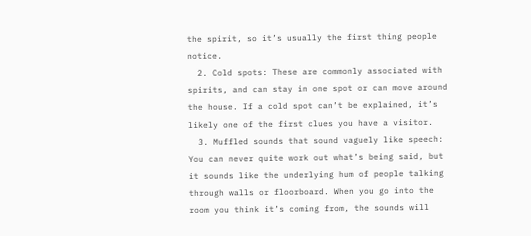the spirit, so it’s usually the first thing people notice.
  2. Cold spots: These are commonly associated with spirits, and can stay in one spot or can move around the house. If a cold spot can’t be explained, it’s likely one of the first clues you have a visitor.
  3. Muffled sounds that sound vaguely like speech: You can never quite work out what’s being said, but it sounds like the underlying hum of people talking through walls or floorboard. When you go into the room you think it’s coming from, the sounds will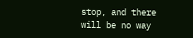stop, and there will be no way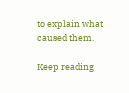to explain what caused them.

Keep reading